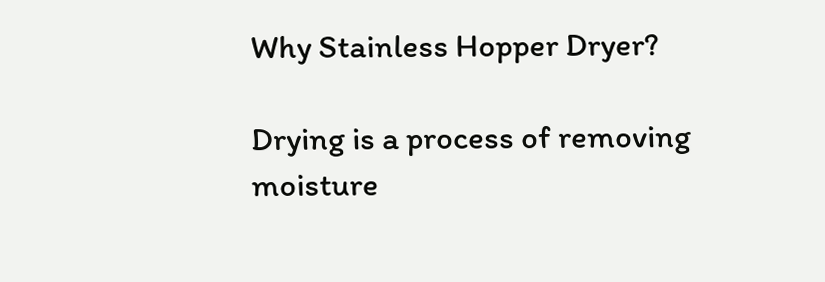Why Stainless Hopper Dryer?

Drying is a process of removing moisture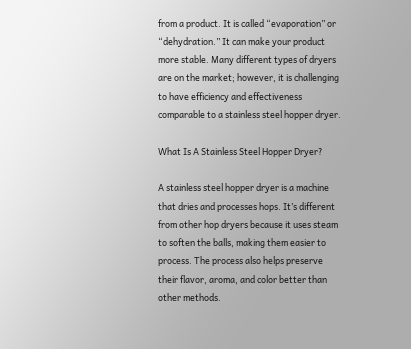from a product. It is called “evaporation” or “dehydration.” It can make your product more stable. Many different types of dryers are on the market; however, it is challenging to have efficiency and effectiveness comparable to a stainless steel hopper dryer.

What Is A Stainless Steel Hopper Dryer?

A stainless steel hopper dryer is a machine that dries and processes hops. It’s different from other hop dryers because it uses steam to soften the balls, making them easier to process. The process also helps preserve their flavor, aroma, and color better than other methods.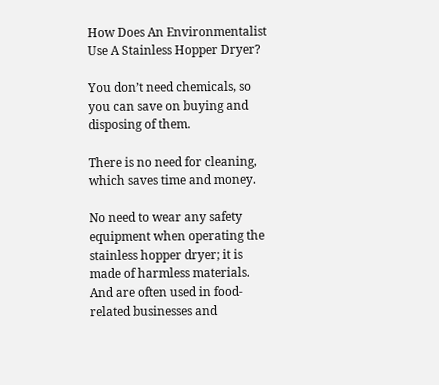How Does An Environmentalist Use A Stainless Hopper Dryer?

You don’t need chemicals, so you can save on buying and disposing of them.

There is no need for cleaning, which saves time and money.

No need to wear any safety equipment when operating the stainless hopper dryer; it is made of harmless materials. And are often used in food-related businesses and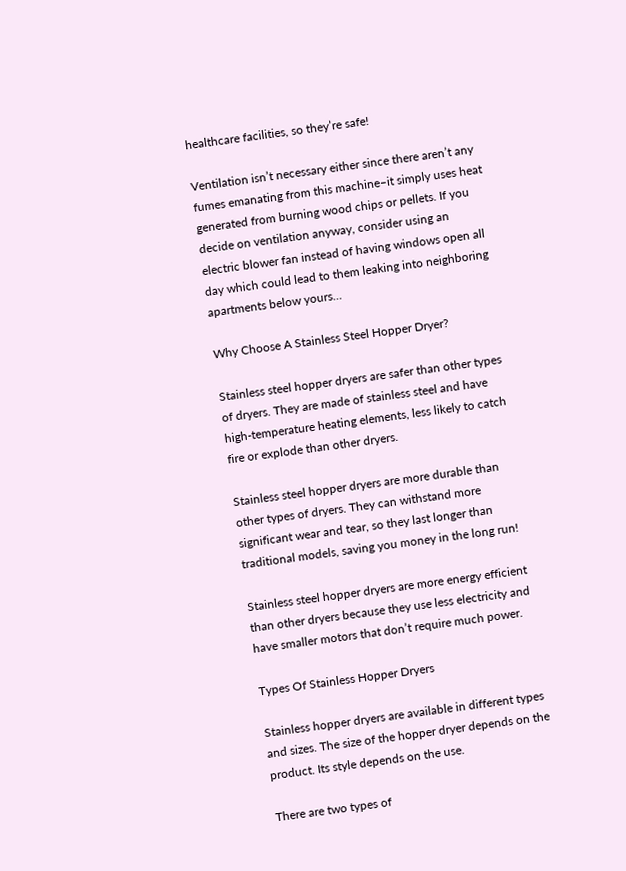healthcare facilities, so they’re safe!

Ventilation isn’t necessary either since there aren’t any fumes emanating from this machine–it simply uses heat generated from burning wood chips or pellets. If you decide on ventilation anyway, consider using an electric blower fan instead of having windows open all day which could lead to them leaking into neighboring apartments below yours…

Why Choose A Stainless Steel Hopper Dryer?

Stainless steel hopper dryers are safer than other types of dryers. They are made of stainless steel and have high-temperature heating elements, less likely to catch fire or explode than other dryers.

Stainless steel hopper dryers are more durable than other types of dryers. They can withstand more significant wear and tear, so they last longer than traditional models, saving you money in the long run!

Stainless steel hopper dryers are more energy efficient than other dryers because they use less electricity and have smaller motors that don’t require much power.

Types Of Stainless Hopper Dryers

Stainless hopper dryers are available in different types and sizes. The size of the hopper dryer depends on the product. Its style depends on the use.

There are two types of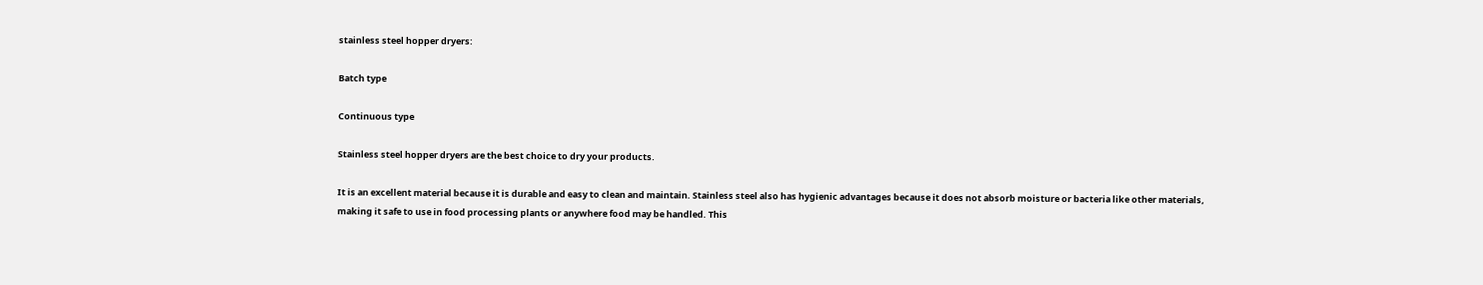stainless steel hopper dryers:

Batch type

Continuous type

Stainless steel hopper dryers are the best choice to dry your products.

It is an excellent material because it is durable and easy to clean and maintain. Stainless steel also has hygienic advantages because it does not absorb moisture or bacteria like other materials, making it safe to use in food processing plants or anywhere food may be handled. This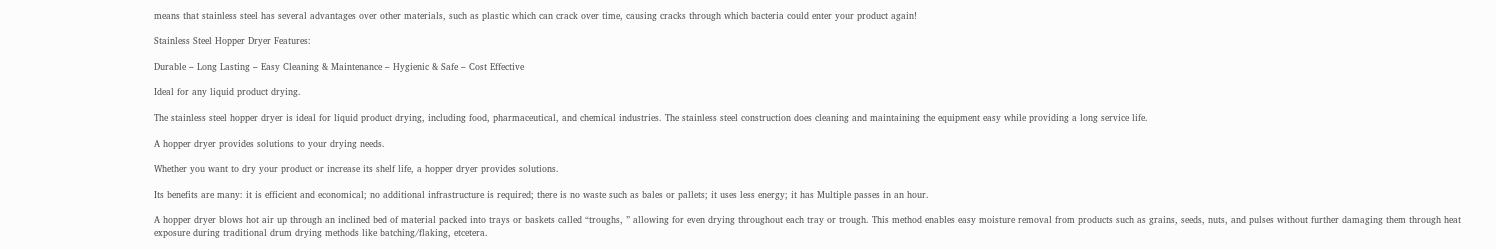means that stainless steel has several advantages over other materials, such as plastic which can crack over time, causing cracks through which bacteria could enter your product again!

Stainless Steel Hopper Dryer Features:

Durable – Long Lasting – Easy Cleaning & Maintenance – Hygienic & Safe – Cost Effective

Ideal for any liquid product drying.

The stainless steel hopper dryer is ideal for liquid product drying, including food, pharmaceutical, and chemical industries. The stainless steel construction does cleaning and maintaining the equipment easy while providing a long service life.

A hopper dryer provides solutions to your drying needs.

Whether you want to dry your product or increase its shelf life, a hopper dryer provides solutions.

Its benefits are many: it is efficient and economical; no additional infrastructure is required; there is no waste such as bales or pallets; it uses less energy; it has Multiple passes in an hour.

A hopper dryer blows hot air up through an inclined bed of material packed into trays or baskets called “troughs, ” allowing for even drying throughout each tray or trough. This method enables easy moisture removal from products such as grains, seeds, nuts, and pulses without further damaging them through heat exposure during traditional drum drying methods like batching/flaking, etcetera.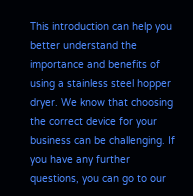This introduction can help you better understand the importance and benefits of using a stainless steel hopper dryer. We know that choosing the correct device for your business can be challenging. If you have any further questions, you can go to our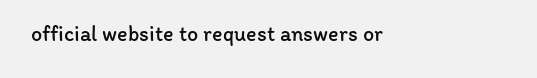official website to request answers or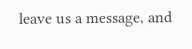leave us a message, and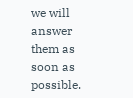we will answer them as soon as possible.